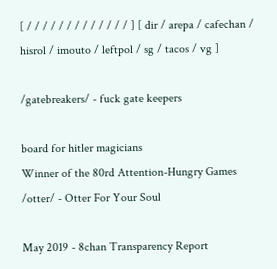[ / / / / / / / / / / / / / ] [ dir / arepa / cafechan / hisrol / imouto / leftpol / sg / tacos / vg ]

/gatebreakers/ - fuck gate keepers

board for hitler magicians
Winner of the 80rd Attention-Hungry Games
/otter/ - Otter For Your Soul

May 2019 - 8chan Transparency Report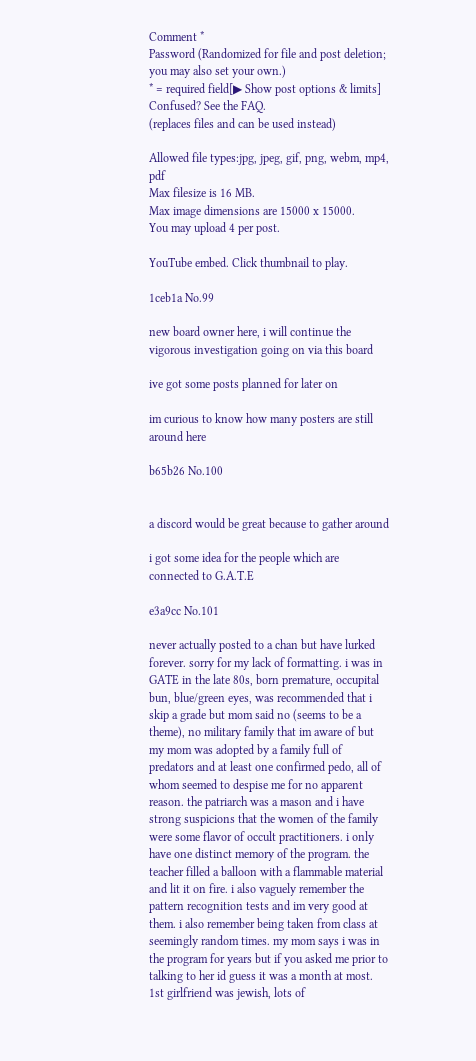Comment *
Password (Randomized for file and post deletion; you may also set your own.)
* = required field[▶ Show post options & limits]
Confused? See the FAQ.
(replaces files and can be used instead)

Allowed file types:jpg, jpeg, gif, png, webm, mp4, pdf
Max filesize is 16 MB.
Max image dimensions are 15000 x 15000.
You may upload 4 per post.

YouTube embed. Click thumbnail to play.

1ceb1a No.99

new board owner here, i will continue the vigorous investigation going on via this board

ive got some posts planned for later on

im curious to know how many posters are still around here

b65b26 No.100


a discord would be great because to gather around

i got some idea for the people which are connected to G.A.T.E

e3a9cc No.101

never actually posted to a chan but have lurked forever. sorry for my lack of formatting. i was in GATE in the late 80s, born premature, occupital bun, blue/green eyes, was recommended that i skip a grade but mom said no (seems to be a theme), no military family that im aware of but my mom was adopted by a family full of predators and at least one confirmed pedo, all of whom seemed to despise me for no apparent reason. the patriarch was a mason and i have strong suspicions that the women of the family were some flavor of occult practitioners. i only have one distinct memory of the program. the teacher filled a balloon with a flammable material and lit it on fire. i also vaguely remember the pattern recognition tests and im very good at them. i also remember being taken from class at seemingly random times. my mom says i was in the program for years but if you asked me prior to talking to her id guess it was a month at most. 1st girlfriend was jewish, lots of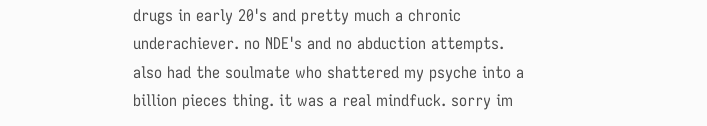drugs in early 20's and pretty much a chronic underachiever. no NDE's and no abduction attempts. also had the soulmate who shattered my psyche into a billion pieces thing. it was a real mindfuck. sorry im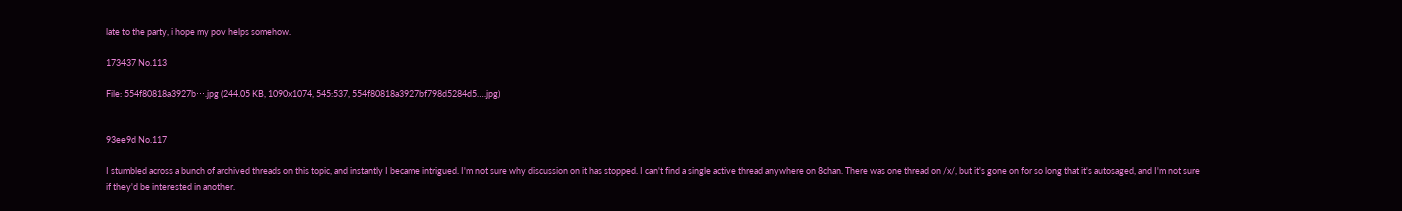late to the party, i hope my pov helps somehow.

173437 No.113

File: 554f80818a3927b⋯.jpg (244.05 KB, 1090x1074, 545:537, 554f80818a3927bf798d5284d5….jpg)


93ee9d No.117

I stumbled across a bunch of archived threads on this topic, and instantly I became intrigued. I'm not sure why discussion on it has stopped. I can't find a single active thread anywhere on 8chan. There was one thread on /x/, but it's gone on for so long that it's autosaged, and I'm not sure if they'd be interested in another.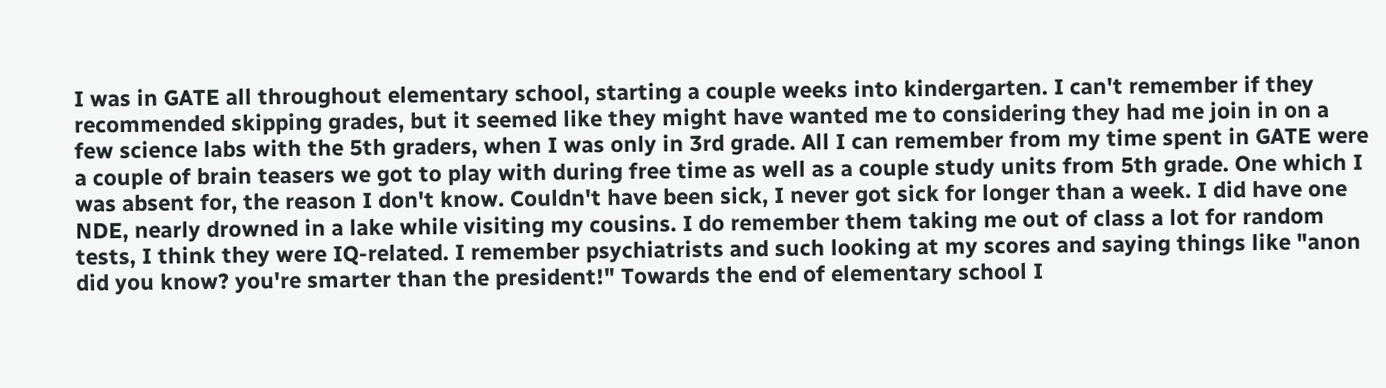I was in GATE all throughout elementary school, starting a couple weeks into kindergarten. I can't remember if they recommended skipping grades, but it seemed like they might have wanted me to considering they had me join in on a few science labs with the 5th graders, when I was only in 3rd grade. All I can remember from my time spent in GATE were a couple of brain teasers we got to play with during free time as well as a couple study units from 5th grade. One which I was absent for, the reason I don't know. Couldn't have been sick, I never got sick for longer than a week. I did have one NDE, nearly drowned in a lake while visiting my cousins. I do remember them taking me out of class a lot for random tests, I think they were IQ-related. I remember psychiatrists and such looking at my scores and saying things like "anon did you know? you're smarter than the president!" Towards the end of elementary school I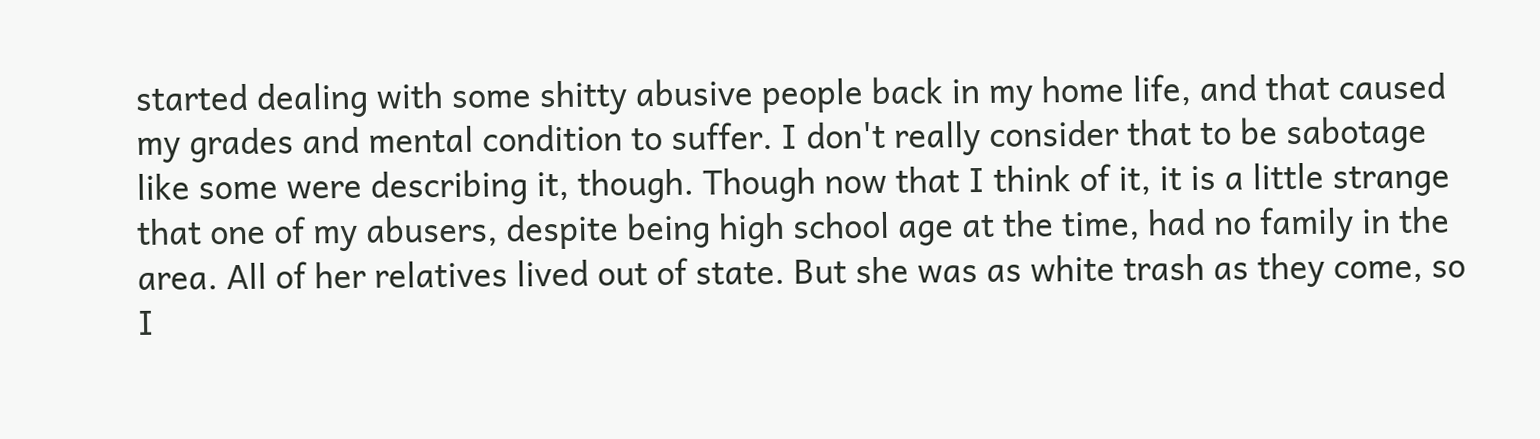started dealing with some shitty abusive people back in my home life, and that caused my grades and mental condition to suffer. I don't really consider that to be sabotage like some were describing it, though. Though now that I think of it, it is a little strange that one of my abusers, despite being high school age at the time, had no family in the area. All of her relatives lived out of state. But she was as white trash as they come, so I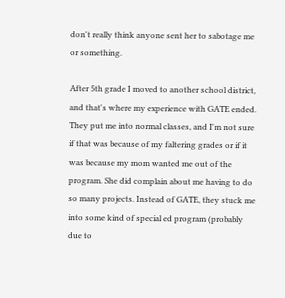don't really think anyone sent her to sabotage me or something.

After 5th grade I moved to another school district, and that's where my experience with GATE ended. They put me into normal classes, and I'm not sure if that was because of my faltering grades or if it was because my mom wanted me out of the program. She did complain about me having to do so many projects. Instead of GATE, they stuck me into some kind of special ed program (probably due to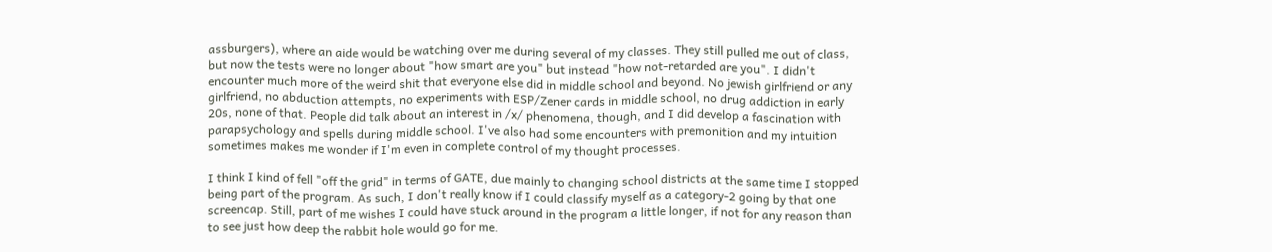assburgers), where an aide would be watching over me during several of my classes. They still pulled me out of class, but now the tests were no longer about "how smart are you" but instead "how not-retarded are you". I didn't encounter much more of the weird shit that everyone else did in middle school and beyond. No jewish girlfriend or any girlfriend, no abduction attempts, no experiments with ESP/Zener cards in middle school, no drug addiction in early 20s, none of that. People did talk about an interest in /x/ phenomena, though, and I did develop a fascination with parapsychology and spells during middle school. I've also had some encounters with premonition and my intuition sometimes makes me wonder if I'm even in complete control of my thought processes.

I think I kind of fell "off the grid" in terms of GATE, due mainly to changing school districts at the same time I stopped being part of the program. As such, I don't really know if I could classify myself as a category-2 going by that one screencap. Still, part of me wishes I could have stuck around in the program a little longer, if not for any reason than to see just how deep the rabbit hole would go for me.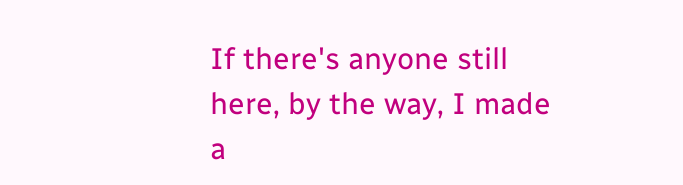If there's anyone still here, by the way, I made a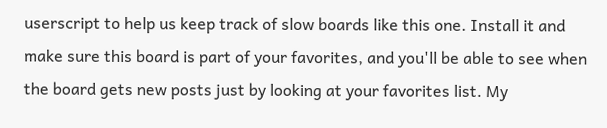userscript to help us keep track of slow boards like this one. Install it and make sure this board is part of your favorites, and you'll be able to see when the board gets new posts just by looking at your favorites list. My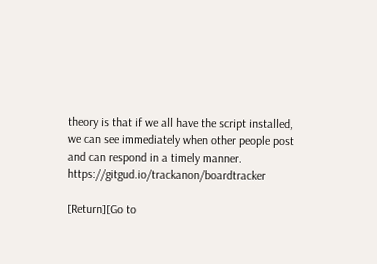theory is that if we all have the script installed, we can see immediately when other people post and can respond in a timely manner. https://gitgud.io/trackanon/boardtracker

[Return][Go to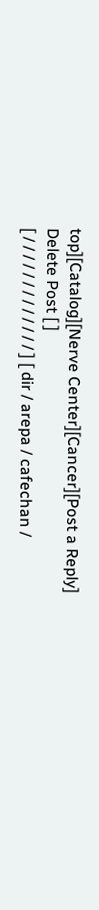top][Catalog][Nerve Center][Cancer][Post a Reply]
Delete Post [ ]
[ / / / / / / / / / / / / / ] [ dir / arepa / cafechan /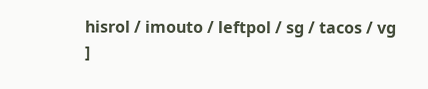hisrol / imouto / leftpol / sg / tacos / vg ]